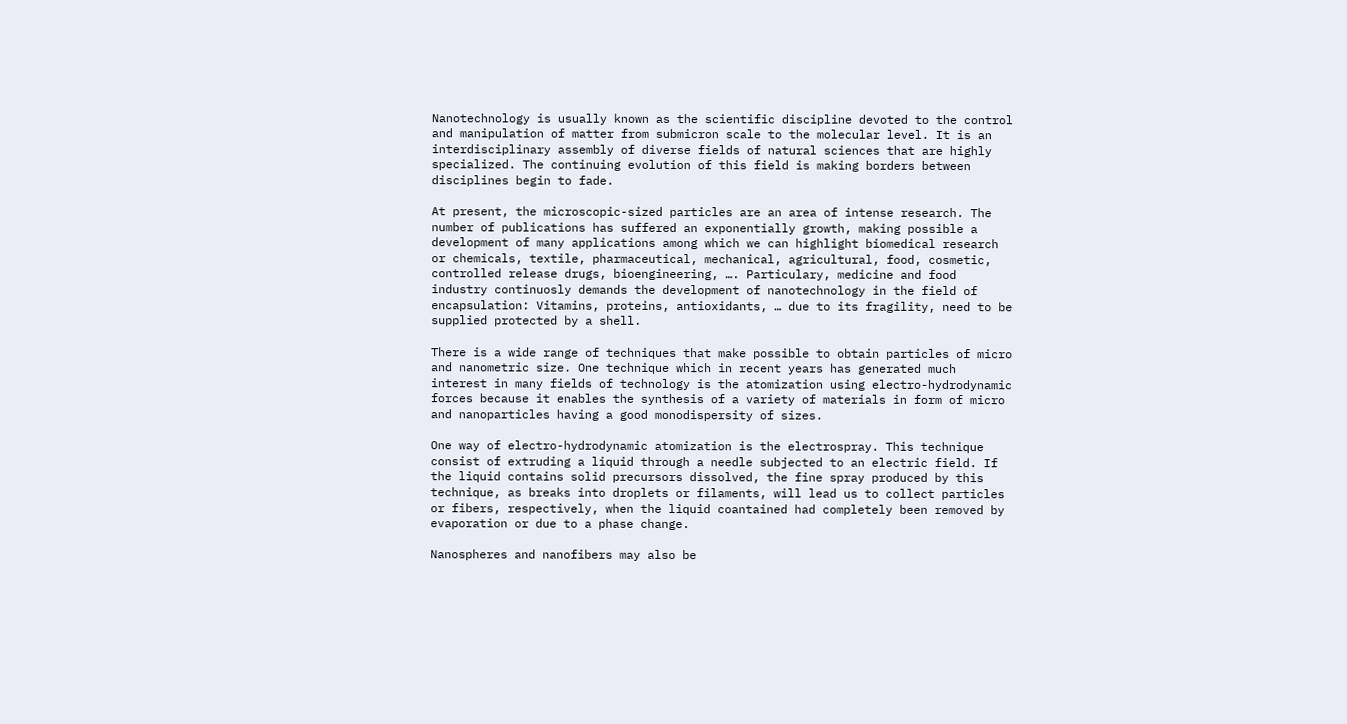Nanotechnology is usually known as the scientific discipline devoted to the control and manipulation of matter from submicron scale to the molecular level. It is an interdisciplinary assembly of diverse fields of natural sciences that are highly specialized. The continuing evolution of this field is making borders between disciplines begin to fade.

At present, the microscopic-sized particles are an area of intense research. The number of publications has suffered an exponentially growth, making possible a development of many applications among which we can highlight biomedical research or chemicals, textile, pharmaceutical, mechanical, agricultural, food, cosmetic, controlled release drugs, bioengineering, …. Particulary, medicine and food industry continuosly demands the development of nanotechnology in the field of encapsulation: Vitamins, proteins, antioxidants, … due to its fragility, need to be supplied protected by a shell.

There is a wide range of techniques that make possible to obtain particles of micro and nanometric size. One technique which in recent years has generated much interest in many fields of technology is the atomization using electro-hydrodynamic forces because it enables the synthesis of a variety of materials in form of micro and nanoparticles having a good monodispersity of sizes.

One way of electro-hydrodynamic atomization is the electrospray. This technique consist of extruding a liquid through a needle subjected to an electric field. If the liquid contains solid precursors dissolved, the fine spray produced by this technique, as breaks into droplets or filaments, will lead us to collect particles or fibers, respectively, when the liquid coantained had completely been removed by evaporation or due to a phase change.

Nanospheres and nanofibers may also be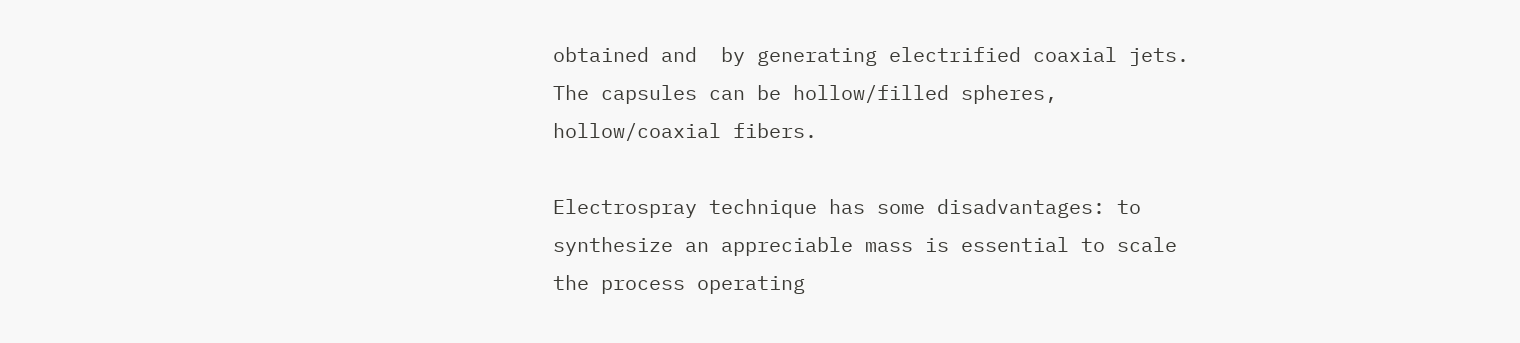obtained and  by generating electrified coaxial jets. The capsules can be hollow/filled spheres, hollow/coaxial fibers.

Electrospray technique has some disadvantages: to synthesize an appreciable mass is essential to scale the process operating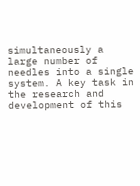simultaneously a large number of needles into a single system. A key task in the research and development of this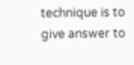technique is to give answer to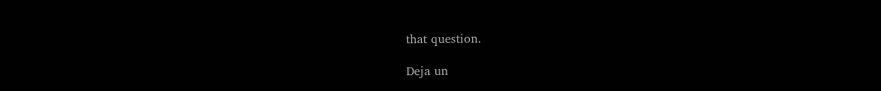that question.

Deja un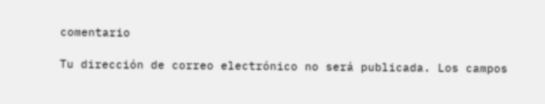comentario

Tu dirección de correo electrónico no será publicada. Los campos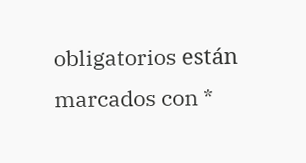obligatorios están marcados con *